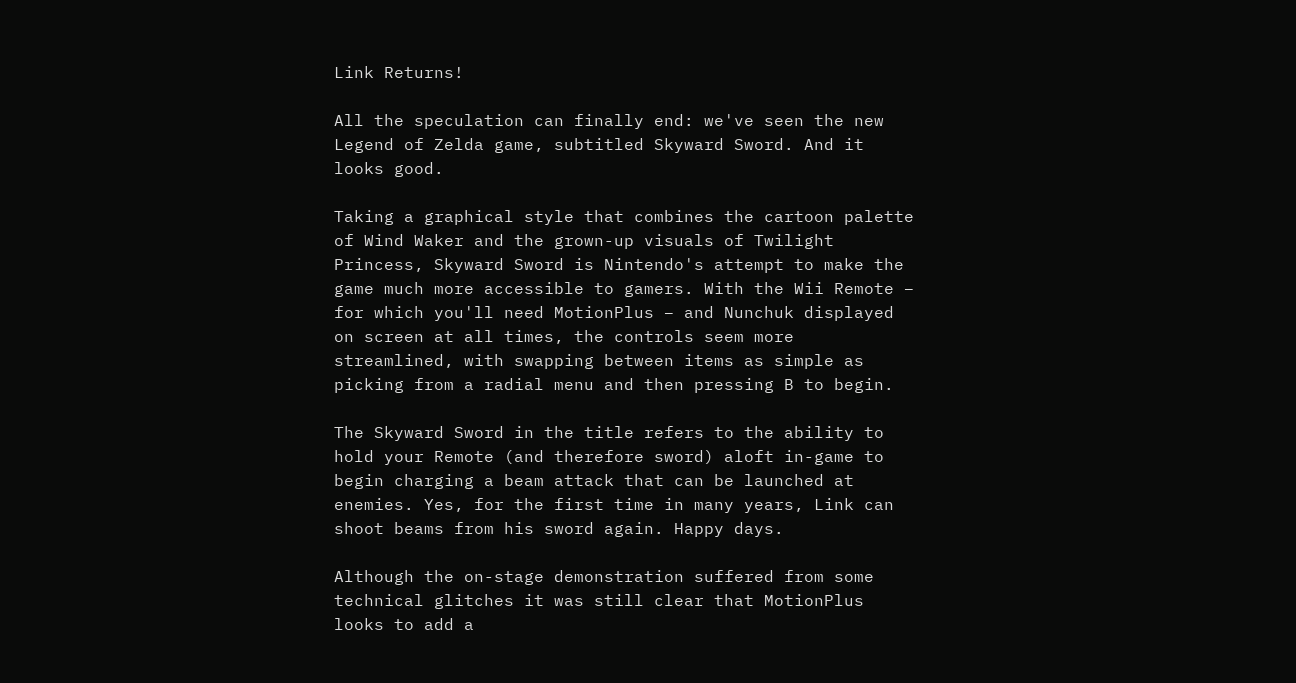Link Returns!

All the speculation can finally end: we've seen the new Legend of Zelda game, subtitled Skyward Sword. And it looks good.

Taking a graphical style that combines the cartoon palette of Wind Waker and the grown-up visuals of Twilight Princess, Skyward Sword is Nintendo's attempt to make the game much more accessible to gamers. With the Wii Remote – for which you'll need MotionPlus – and Nunchuk displayed on screen at all times, the controls seem more streamlined, with swapping between items as simple as picking from a radial menu and then pressing B to begin.

The Skyward Sword in the title refers to the ability to hold your Remote (and therefore sword) aloft in-game to begin charging a beam attack that can be launched at enemies. Yes, for the first time in many years, Link can shoot beams from his sword again. Happy days.

Although the on-stage demonstration suffered from some technical glitches it was still clear that MotionPlus looks to add a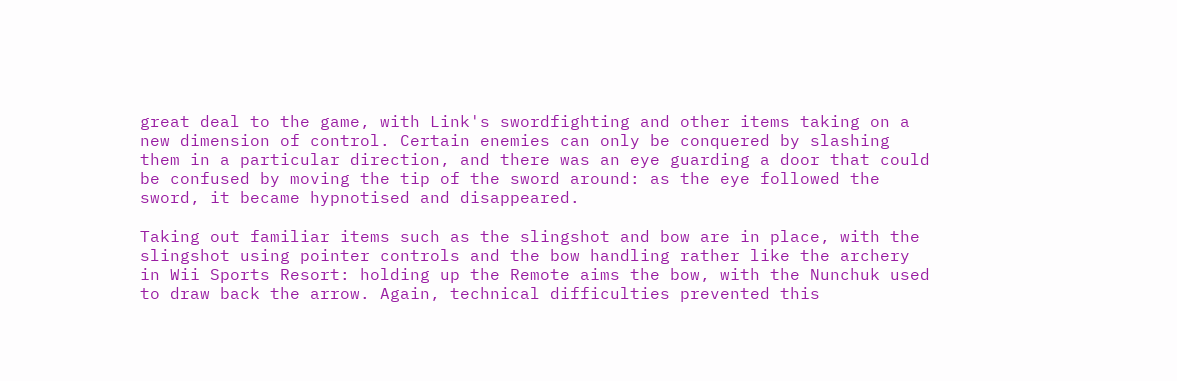great deal to the game, with Link's swordfighting and other items taking on a new dimension of control. Certain enemies can only be conquered by slashing them in a particular direction, and there was an eye guarding a door that could be confused by moving the tip of the sword around: as the eye followed the sword, it became hypnotised and disappeared.

Taking out familiar items such as the slingshot and bow are in place, with the slingshot using pointer controls and the bow handling rather like the archery in Wii Sports Resort: holding up the Remote aims the bow, with the Nunchuk used to draw back the arrow. Again, technical difficulties prevented this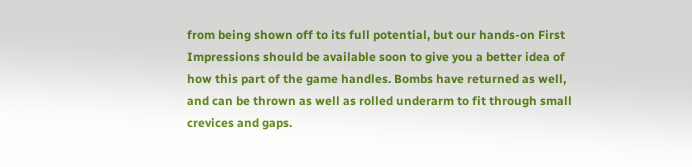from being shown off to its full potential, but our hands-on First Impressions should be available soon to give you a better idea of how this part of the game handles. Bombs have returned as well, and can be thrown as well as rolled underarm to fit through small crevices and gaps.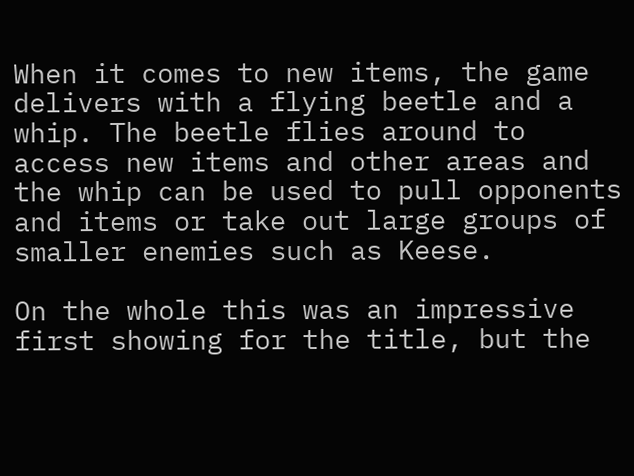When it comes to new items, the game delivers with a flying beetle and a whip. The beetle flies around to access new items and other areas and the whip can be used to pull opponents and items or take out large groups of smaller enemies such as Keese.

On the whole this was an impressive first showing for the title, but the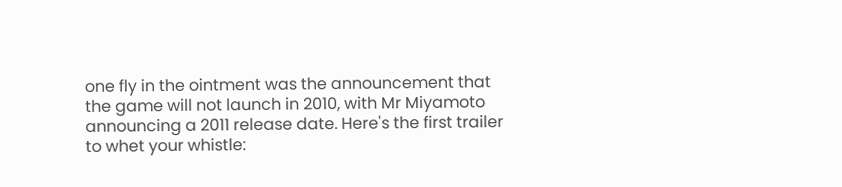one fly in the ointment was the announcement that the game will not launch in 2010, with Mr Miyamoto announcing a 2011 release date. Here's the first trailer to whet your whistle: